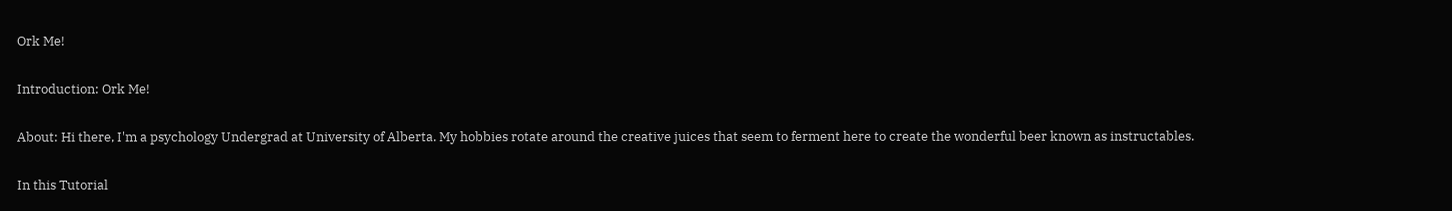Ork Me!

Introduction: Ork Me!

About: Hi there, I'm a psychology Undergrad at University of Alberta. My hobbies rotate around the creative juices that seem to ferment here to create the wonderful beer known as instructables.

In this Tutorial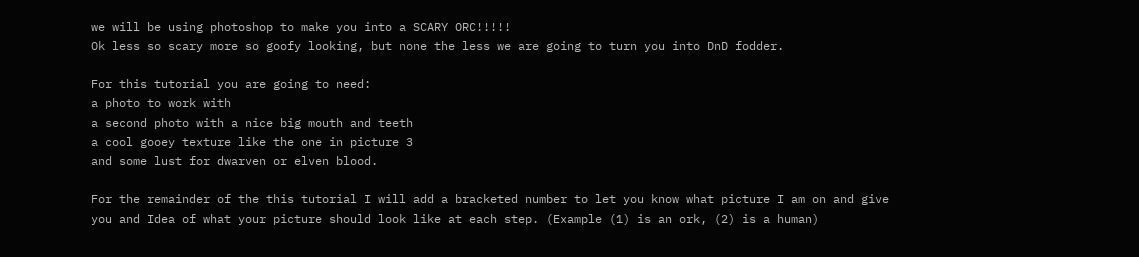we will be using photoshop to make you into a SCARY ORC!!!!!
Ok less so scary more so goofy looking, but none the less we are going to turn you into DnD fodder.

For this tutorial you are going to need:
a photo to work with
a second photo with a nice big mouth and teeth
a cool gooey texture like the one in picture 3
and some lust for dwarven or elven blood.

For the remainder of the this tutorial I will add a bracketed number to let you know what picture I am on and give you and Idea of what your picture should look like at each step. (Example (1) is an ork, (2) is a human)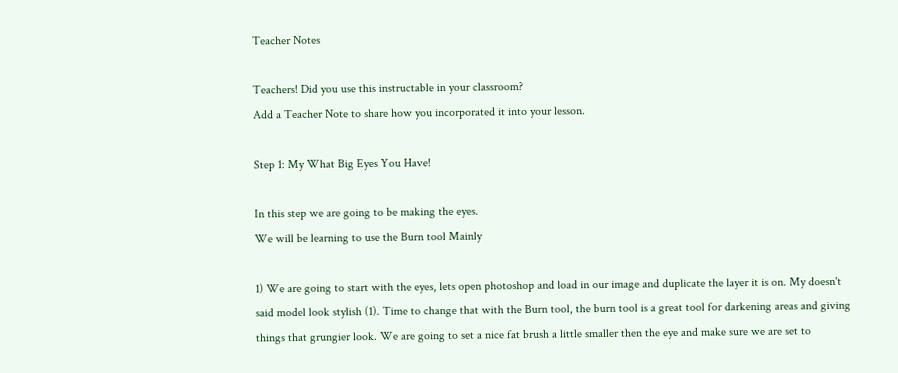Teacher Notes

Teachers! Did you use this instructable in your classroom?
Add a Teacher Note to share how you incorporated it into your lesson.

Step 1: My What Big Eyes You Have!

In this step we are going to be making the eyes.
We will be learning to use the Burn tool Mainly

1) We are going to start with the eyes, lets open photoshop and load in our image and duplicate the layer it is on. My doesn't said model look stylish (1). Time to change that with the Burn tool, the burn tool is a great tool for darkening areas and giving things that grungier look. We are going to set a nice fat brush a little smaller then the eye and make sure we are set to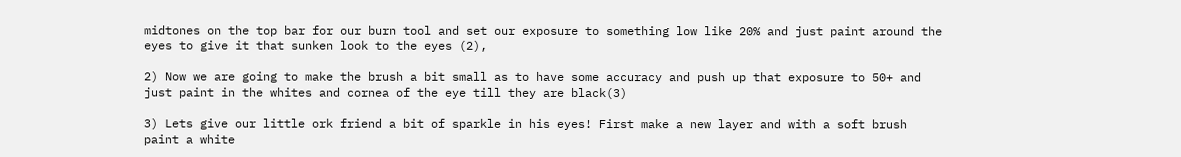midtones on the top bar for our burn tool and set our exposure to something low like 20% and just paint around the eyes to give it that sunken look to the eyes (2),

2) Now we are going to make the brush a bit small as to have some accuracy and push up that exposure to 50+ and just paint in the whites and cornea of the eye till they are black(3)

3) Lets give our little ork friend a bit of sparkle in his eyes! First make a new layer and with a soft brush paint a white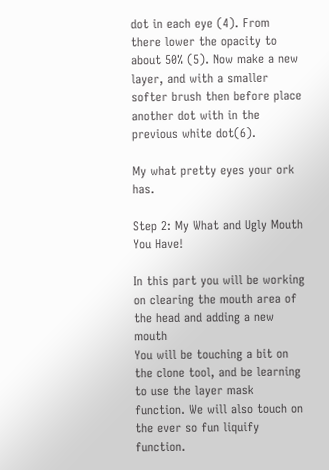dot in each eye (4). From there lower the opacity to about 50% (5). Now make a new layer, and with a smaller softer brush then before place another dot with in the previous white dot(6).

My what pretty eyes your ork has.

Step 2: My What and Ugly Mouth You Have!

In this part you will be working on clearing the mouth area of the head and adding a new mouth
You will be touching a bit on the clone tool, and be learning to use the layer mask function. We will also touch on the ever so fun liquify function.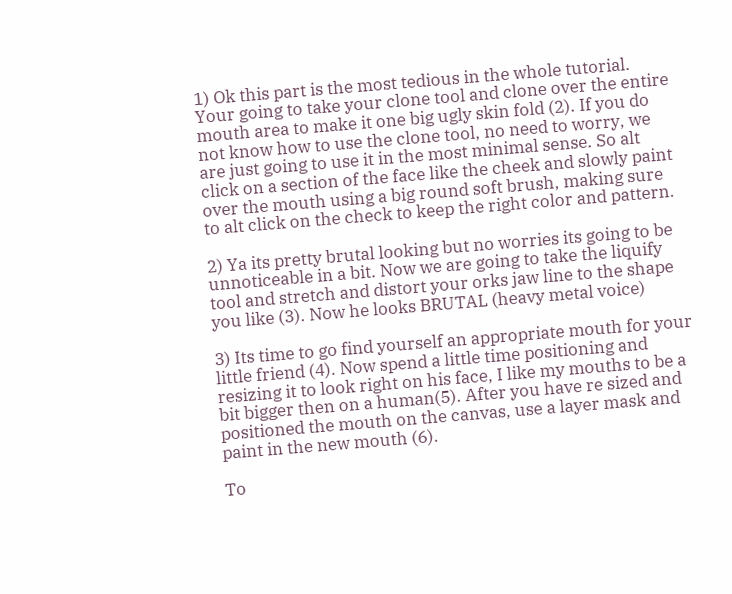1) Ok this part is the most tedious in the whole tutorial. Your going to take your clone tool and clone over the entire mouth area to make it one big ugly skin fold (2). If you do not know how to use the clone tool, no need to worry, we are just going to use it in the most minimal sense. So alt click on a section of the face like the cheek and slowly paint over the mouth using a big round soft brush, making sure to alt click on the check to keep the right color and pattern.

2) Ya its pretty brutal looking but no worries its going to be unnoticeable in a bit. Now we are going to take the liquify tool and stretch and distort your orks jaw line to the shape you like (3). Now he looks BRUTAL (heavy metal voice)

3) Its time to go find yourself an appropriate mouth for your little friend (4). Now spend a little time positioning and resizing it to look right on his face, I like my mouths to be a bit bigger then on a human(5). After you have re sized and positioned the mouth on the canvas, use a layer mask and paint in the new mouth (6).

To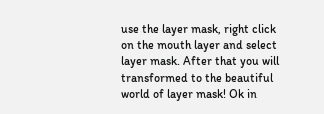use the layer mask, right click on the mouth layer and select layer mask. After that you will transformed to the beautiful world of layer mask! Ok in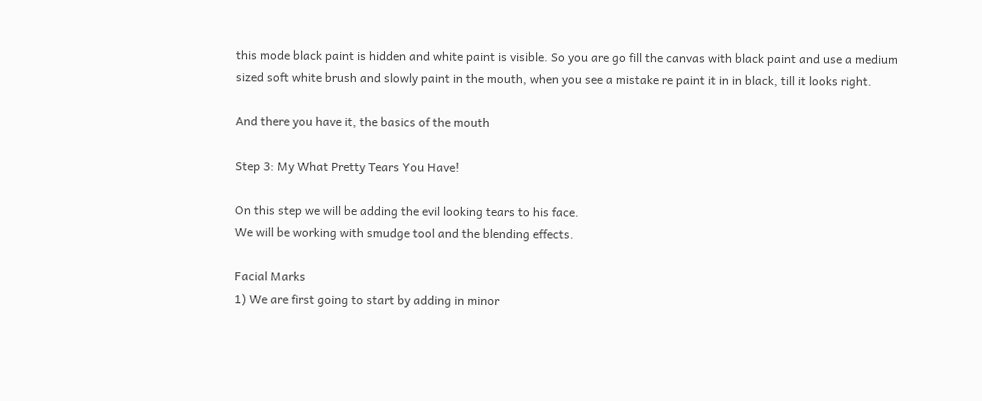this mode black paint is hidden and white paint is visible. So you are go fill the canvas with black paint and use a medium sized soft white brush and slowly paint in the mouth, when you see a mistake re paint it in in black, till it looks right.

And there you have it, the basics of the mouth

Step 3: My What Pretty Tears You Have!

On this step we will be adding the evil looking tears to his face.
We will be working with smudge tool and the blending effects.

Facial Marks
1) We are first going to start by adding in minor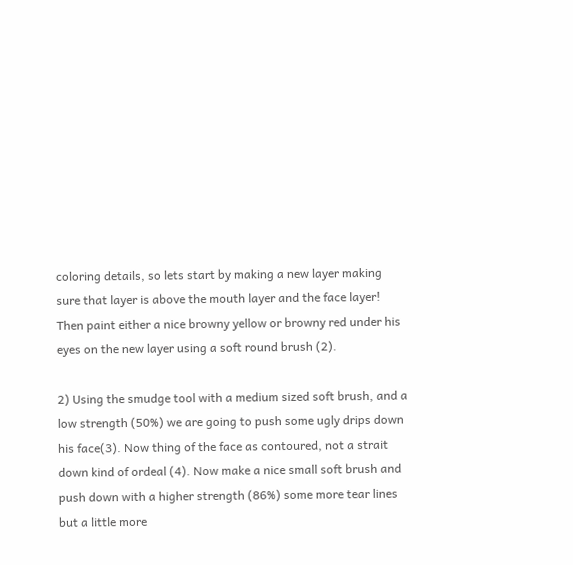coloring details, so lets start by making a new layer making sure that layer is above the mouth layer and the face layer! Then paint either a nice browny yellow or browny red under his eyes on the new layer using a soft round brush (2).

2) Using the smudge tool with a medium sized soft brush, and a low strength (50%) we are going to push some ugly drips down his face(3). Now thing of the face as contoured, not a strait down kind of ordeal (4). Now make a nice small soft brush and push down with a higher strength (86%) some more tear lines but a little more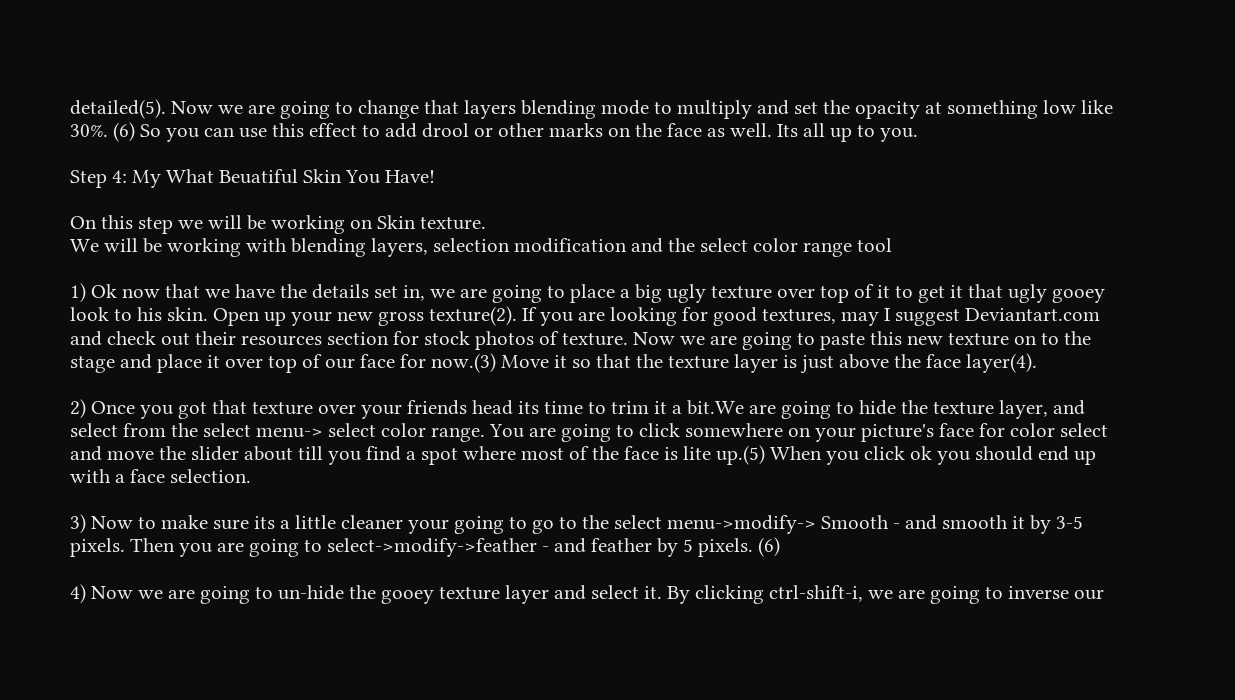detailed(5). Now we are going to change that layers blending mode to multiply and set the opacity at something low like 30%. (6) So you can use this effect to add drool or other marks on the face as well. Its all up to you.

Step 4: My What Beuatiful Skin You Have!

On this step we will be working on Skin texture.
We will be working with blending layers, selection modification and the select color range tool

1) Ok now that we have the details set in, we are going to place a big ugly texture over top of it to get it that ugly gooey look to his skin. Open up your new gross texture(2). If you are looking for good textures, may I suggest Deviantart.com and check out their resources section for stock photos of texture. Now we are going to paste this new texture on to the stage and place it over top of our face for now.(3) Move it so that the texture layer is just above the face layer(4).

2) Once you got that texture over your friends head its time to trim it a bit.We are going to hide the texture layer, and select from the select menu-> select color range. You are going to click somewhere on your picture's face for color select and move the slider about till you find a spot where most of the face is lite up.(5) When you click ok you should end up with a face selection.

3) Now to make sure its a little cleaner your going to go to the select menu->modify-> Smooth - and smooth it by 3-5 pixels. Then you are going to select->modify->feather - and feather by 5 pixels. (6)

4) Now we are going to un-hide the gooey texture layer and select it. By clicking ctrl-shift-i, we are going to inverse our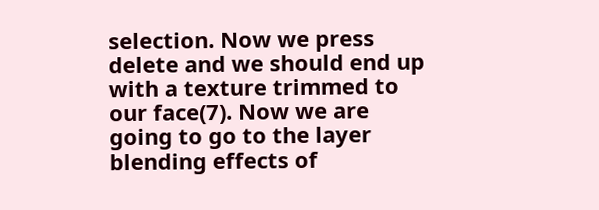selection. Now we press delete and we should end up with a texture trimmed to our face(7). Now we are going to go to the layer blending effects of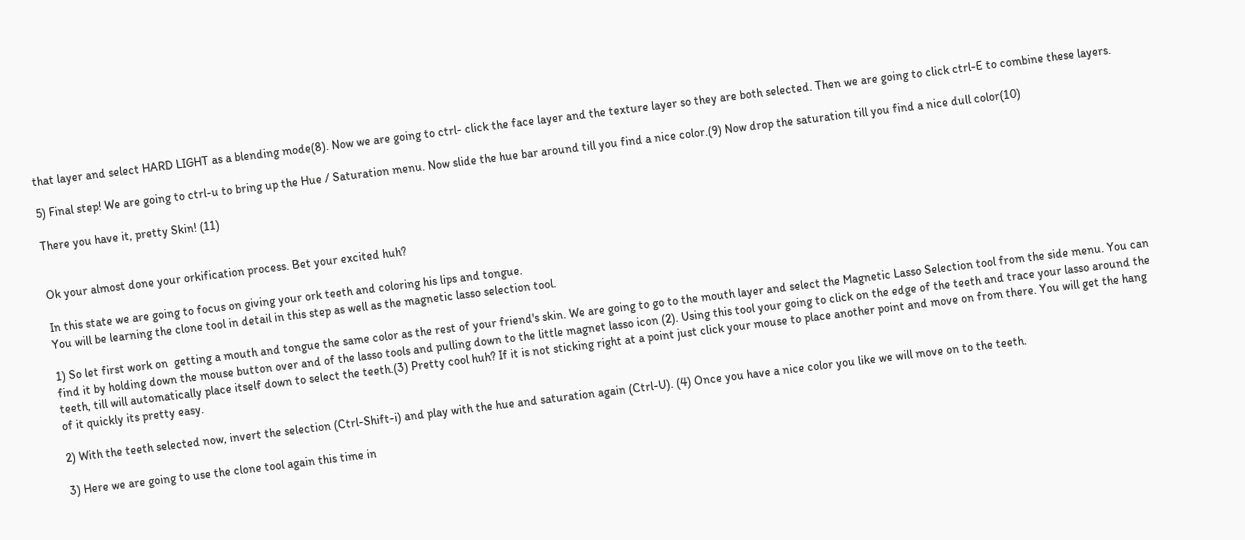that layer and select HARD LIGHT as a blending mode(8). Now we are going to ctrl- click the face layer and the texture layer so they are both selected. Then we are going to click ctrl-E to combine these layers.

5) Final step! We are going to ctrl-u to bring up the Hue / Saturation menu. Now slide the hue bar around till you find a nice color.(9) Now drop the saturation till you find a nice dull color(10)

There you have it, pretty Skin! (11)


Ok your almost done your orkification process. Bet your excited huh?

In this state we are going to focus on giving your ork teeth and coloring his lips and tongue.
You will be learning the clone tool in detail in this step as well as the magnetic lasso selection tool.

1) So let first work on  getting a mouth and tongue the same color as the rest of your friend's skin. We are going to go to the mouth layer and select the Magnetic Lasso Selection tool from the side menu. You can find it by holding down the mouse button over and of the lasso tools and pulling down to the little magnet lasso icon (2). Using this tool your going to click on the edge of the teeth and trace your lasso around the teeth, till will automatically place itself down to select the teeth.(3) Pretty cool huh? If it is not sticking right at a point just click your mouse to place another point and move on from there. You will get the hang of it quickly its pretty easy.

2) With the teeth selected now, invert the selection (Ctrl-Shift-i) and play with the hue and saturation again (Ctrl-U). (4) Once you have a nice color you like we will move on to the teeth.

3) Here we are going to use the clone tool again this time in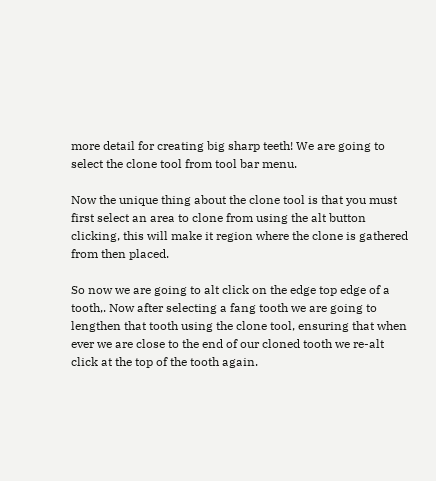more detail for creating big sharp teeth! We are going to select the clone tool from tool bar menu.

Now the unique thing about the clone tool is that you must first select an area to clone from using the alt button clicking, this will make it region where the clone is gathered from then placed.

So now we are going to alt click on the edge top edge of a tooth,. Now after selecting a fang tooth we are going to lengthen that tooth using the clone tool, ensuring that when ever we are close to the end of our cloned tooth we re-alt click at the top of the tooth again.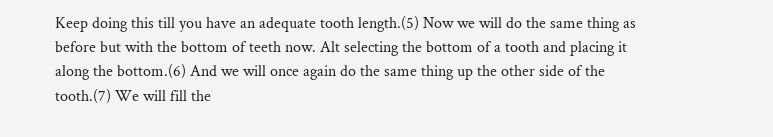Keep doing this till you have an adequate tooth length.(5) Now we will do the same thing as before but with the bottom of teeth now. Alt selecting the bottom of a tooth and placing it along the bottom.(6) And we will once again do the same thing up the other side of the tooth.(7) We will fill the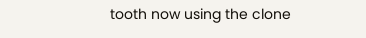tooth now using the clone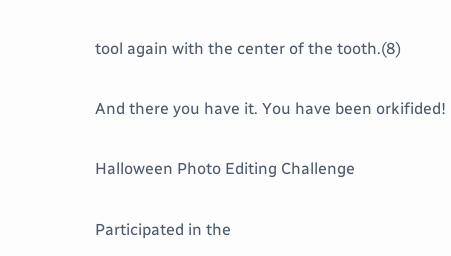tool again with the center of the tooth.(8)

And there you have it. You have been orkifided!

Halloween Photo Editing Challenge

Participated in the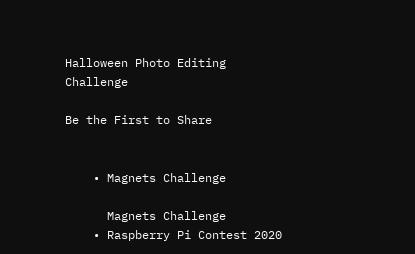Halloween Photo Editing Challenge

Be the First to Share


    • Magnets Challenge

      Magnets Challenge
    • Raspberry Pi Contest 2020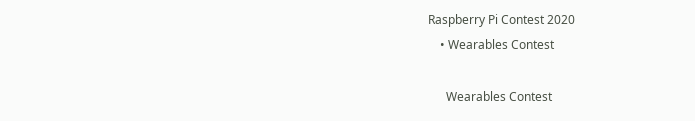Raspberry Pi Contest 2020
    • Wearables Contest

      Wearables Contest